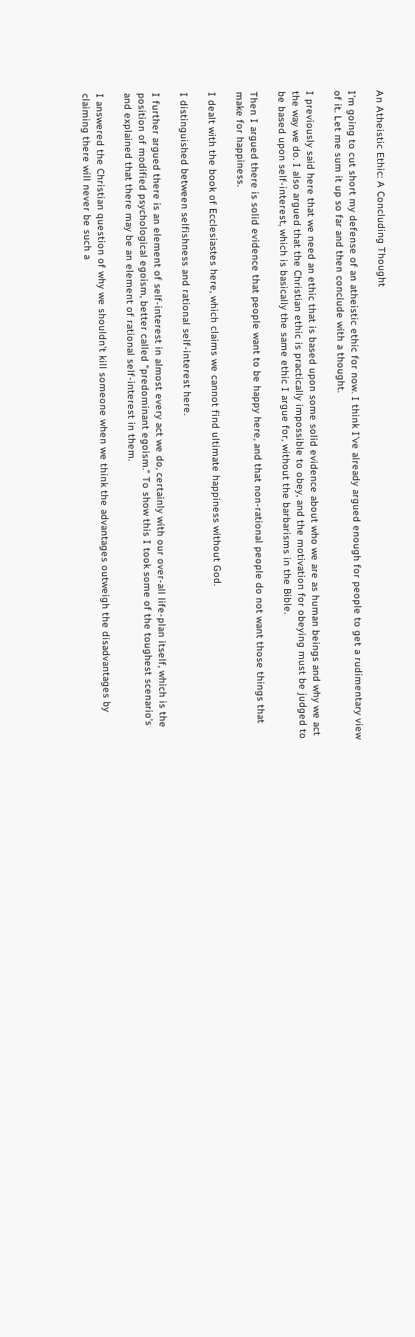An Atheistic Ethic: A Concluding Thought

I’m going to cut short my defense of an atheistic ethic for now. I think I’ve already argued enough for people to get a rudimentary view of it. Let me sum it up so far and then conclude with a thought.

I previously said here that we need an ethic that is based upon some solid evidence about who we are as human beings and why we act the way we do. I also argued that the Christian ethic is practically impossible to obey, and the motivation for obeying must be judged to be based upon self-interest, which is basically the same ethic I argue for, without the barbarisms in the Bible.

Then I argued there is solid evidence that people want to be happy here, and that non-rational people do not want those things that make for happiness.

I dealt with the book of Ecclesiastes here, which claims we cannot find ultimate happiness without God.

I distinguished between selfishness and rational self-interest here.

I further argued there is an element of self-interest in almost every act we do, certainly with our over-all life-plan itself, which is the position of modified psychological egoism, better called "predominant egoism." To show this I took some of the toughest scenario’s and explained that there may be an element of rational self-interest in them.

I answered the Christian question of why we shouldn’t kill someone when we think the advantages outweigh the disadvantages by claiming there will never be such a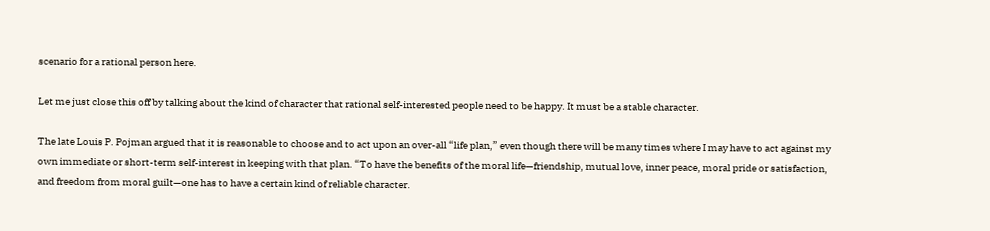scenario for a rational person here.

Let me just close this off by talking about the kind of character that rational self-interested people need to be happy. It must be a stable character.

The late Louis P. Pojman argued that it is reasonable to choose and to act upon an over-all “life plan,” even though there will be many times where I may have to act against my own immediate or short-term self-interest in keeping with that plan. “To have the benefits of the moral life—friendship, mutual love, inner peace, moral pride or satisfaction, and freedom from moral guilt—one has to have a certain kind of reliable character.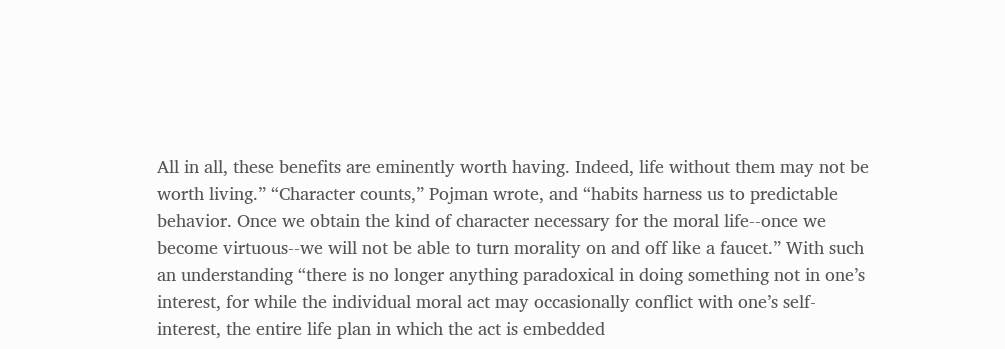All in all, these benefits are eminently worth having. Indeed, life without them may not be worth living.” “Character counts,” Pojman wrote, and “habits harness us to predictable behavior. Once we obtain the kind of character necessary for the moral life--once we become virtuous--we will not be able to turn morality on and off like a faucet.” With such an understanding “there is no longer anything paradoxical in doing something not in one’s interest, for while the individual moral act may occasionally conflict with one’s self-interest, the entire life plan in which the act is embedded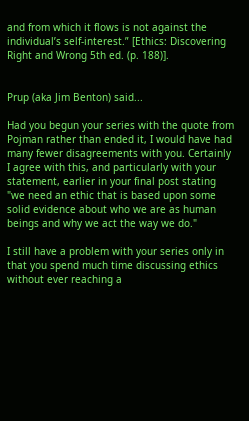and from which it flows is not against the individual’s self-interest.” [Ethics: Discovering Right and Wrong 5th ed. (p. 188)].


Prup (aka Jim Benton) said...

Had you begun your series with the quote from Pojman rather than ended it, I would have had many fewer disagreements with you. Certainly I agree with this, and particularly with your statement, earlier in your final post stating "we need an ethic that is based upon some solid evidence about who we are as human beings and why we act the way we do."

I still have a problem with your series only in that you spend much time discussing ethics without ever reaching a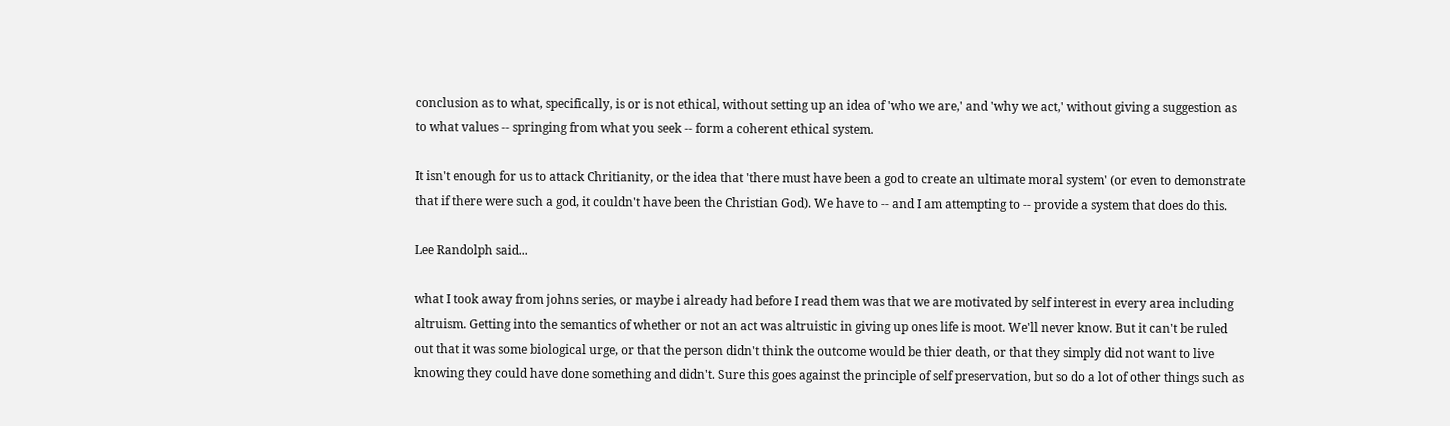conclusion as to what, specifically, is or is not ethical, without setting up an idea of 'who we are,' and 'why we act,' without giving a suggestion as to what values -- springing from what you seek -- form a coherent ethical system.

It isn't enough for us to attack Chritianity, or the idea that 'there must have been a god to create an ultimate moral system' (or even to demonstrate that if there were such a god, it couldn't have been the Christian God). We have to -- and I am attempting to -- provide a system that does do this.

Lee Randolph said...

what I took away from johns series, or maybe i already had before I read them was that we are motivated by self interest in every area including altruism. Getting into the semantics of whether or not an act was altruistic in giving up ones life is moot. We'll never know. But it can't be ruled out that it was some biological urge, or that the person didn't think the outcome would be thier death, or that they simply did not want to live knowing they could have done something and didn't. Sure this goes against the principle of self preservation, but so do a lot of other things such as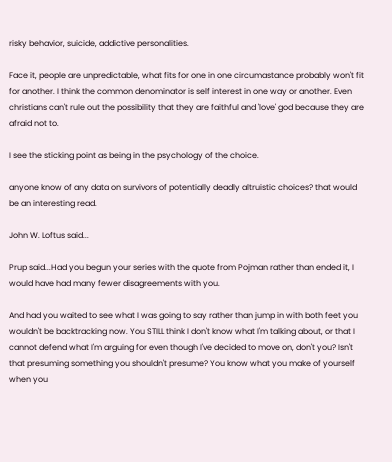risky behavior, suicide, addictive personalities.

Face it, people are unpredictable, what fits for one in one circumastance probably won't fit for another. I think the common denominator is self interest in one way or another. Even christians can't rule out the possibility that they are faithful and 'love' god because they are afraid not to.

I see the sticking point as being in the psychology of the choice.

anyone know of any data on survivors of potentially deadly altruistic choices? that would be an interesting read.

John W. Loftus said...

Prup said...Had you begun your series with the quote from Pojman rather than ended it, I would have had many fewer disagreements with you.

And had you waited to see what I was going to say rather than jump in with both feet you wouldn't be backtracking now. You STILL think I don't know what I'm talking about, or that I cannot defend what I'm arguing for even though I've decided to move on, don't you? Isn't that presuming something you shouldn't presume? You know what you make of yourself when you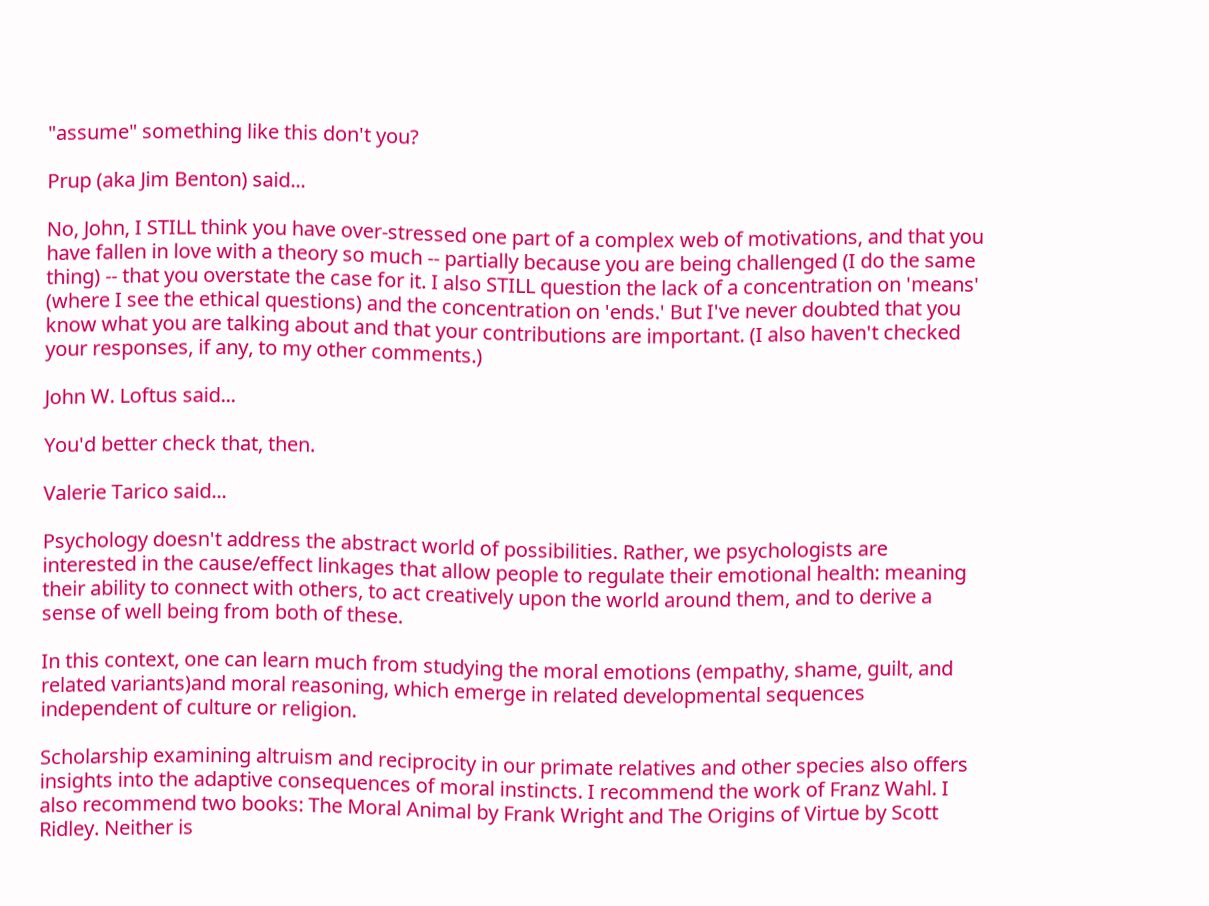"assume" something like this don't you?

Prup (aka Jim Benton) said...

No, John, I STILL think you have over-stressed one part of a complex web of motivations, and that you have fallen in love with a theory so much -- partially because you are being challenged (I do the same thing) -- that you overstate the case for it. I also STILL question the lack of a concentration on 'means' (where I see the ethical questions) and the concentration on 'ends.' But I've never doubted that you know what you are talking about and that your contributions are important. (I also haven't checked your responses, if any, to my other comments.)

John W. Loftus said...

You'd better check that, then.

Valerie Tarico said...

Psychology doesn't address the abstract world of possibilities. Rather, we psychologists are interested in the cause/effect linkages that allow people to regulate their emotional health: meaning their ability to connect with others, to act creatively upon the world around them, and to derive a sense of well being from both of these.

In this context, one can learn much from studying the moral emotions (empathy, shame, guilt, and related variants)and moral reasoning, which emerge in related developmental sequences independent of culture or religion.

Scholarship examining altruism and reciprocity in our primate relatives and other species also offers insights into the adaptive consequences of moral instincts. I recommend the work of Franz Wahl. I also recommend two books: The Moral Animal by Frank Wright and The Origins of Virtue by Scott Ridley. Neither is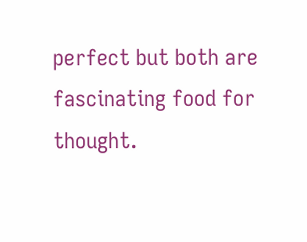perfect but both are fascinating food for thought.